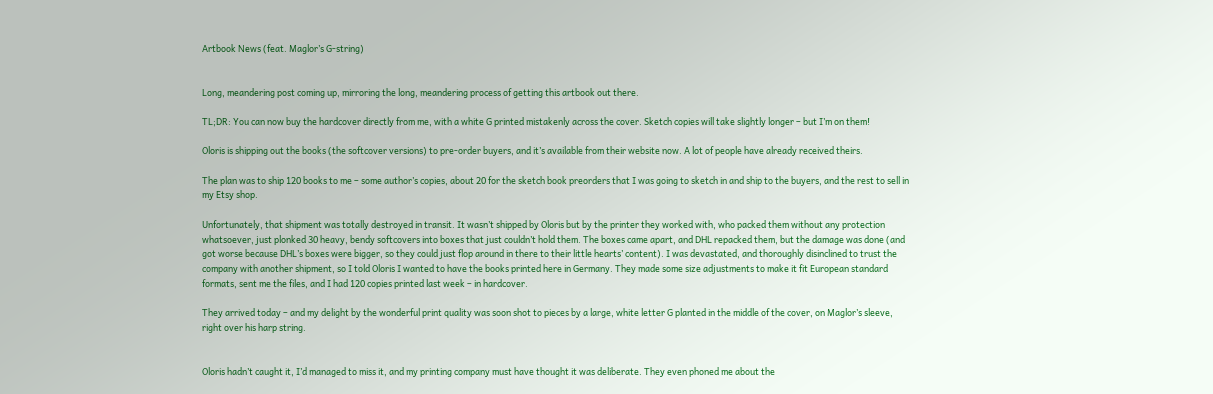Artbook News (feat. Maglor’s G-string)


Long, meandering post coming up, mirroring the long, meandering process of getting this artbook out there.

TL;DR: You can now buy the hardcover directly from me, with a white G printed mistakenly across the cover. Sketch copies will take slightly longer – but I’m on them!

Oloris is shipping out the books (the softcover versions) to pre-order buyers, and it’s available from their website now. A lot of people have already received theirs.

The plan was to ship 120 books to me – some author’s copies, about 20 for the sketch book preorders that I was going to sketch in and ship to the buyers, and the rest to sell in my Etsy shop.

Unfortunately, that shipment was totally destroyed in transit. It wasn’t shipped by Oloris but by the printer they worked with, who packed them without any protection whatsoever, just plonked 30 heavy, bendy softcovers into boxes that just couldn’t hold them. The boxes came apart, and DHL repacked them, but the damage was done (and got worse because DHL’s boxes were bigger, so they could just flop around in there to their little hearts’ content). I was devastated, and thoroughly disinclined to trust the company with another shipment, so I told Oloris I wanted to have the books printed here in Germany. They made some size adjustments to make it fit European standard formats, sent me the files, and I had 120 copies printed last week – in hardcover.

They arrived today – and my delight by the wonderful print quality was soon shot to pieces by a large, white letter G planted in the middle of the cover, on Maglor’s sleeve, right over his harp string.


Oloris hadn’t caught it, I’d managed to miss it, and my printing company must have thought it was deliberate. They even phoned me about the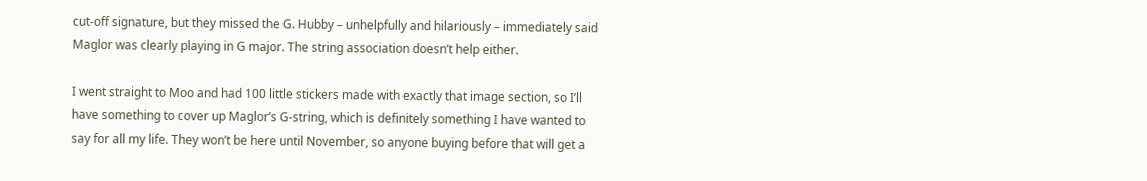cut-off signature, but they missed the G. Hubby – unhelpfully and hilariously – immediately said Maglor was clearly playing in G major. The string association doesn’t help either.

I went straight to Moo and had 100 little stickers made with exactly that image section, so I’ll have something to cover up Maglor’s G-string, which is definitely something I have wanted to say for all my life. They won’t be here until November, so anyone buying before that will get a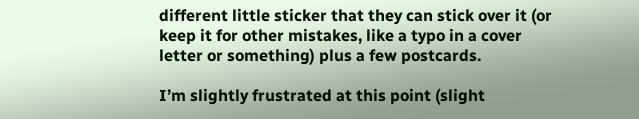different little sticker that they can stick over it (or keep it for other mistakes, like a typo in a cover letter or something) plus a few postcards.

I’m slightly frustrated at this point (slight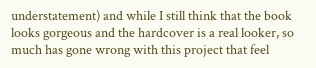understatement) and while I still think that the book looks gorgeous and the hardcover is a real looker, so much has gone wrong with this project that feel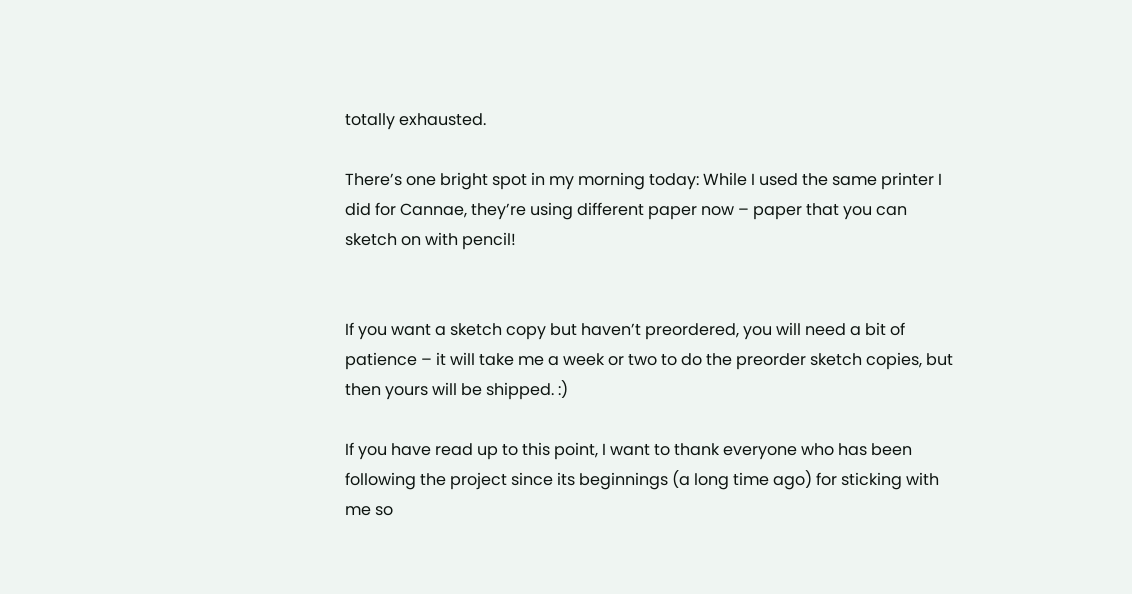totally exhausted.

There’s one bright spot in my morning today: While I used the same printer I did for Cannae, they’re using different paper now – paper that you can sketch on with pencil!


If you want a sketch copy but haven’t preordered, you will need a bit of patience – it will take me a week or two to do the preorder sketch copies, but then yours will be shipped. :)

If you have read up to this point, I want to thank everyone who has been following the project since its beginnings (a long time ago) for sticking with me so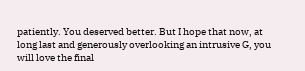patiently. You deserved better. But I hope that now, at long last and generously overlooking an intrusive G, you will love the final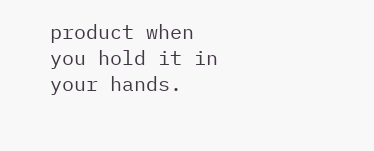product when you hold it in your hands.